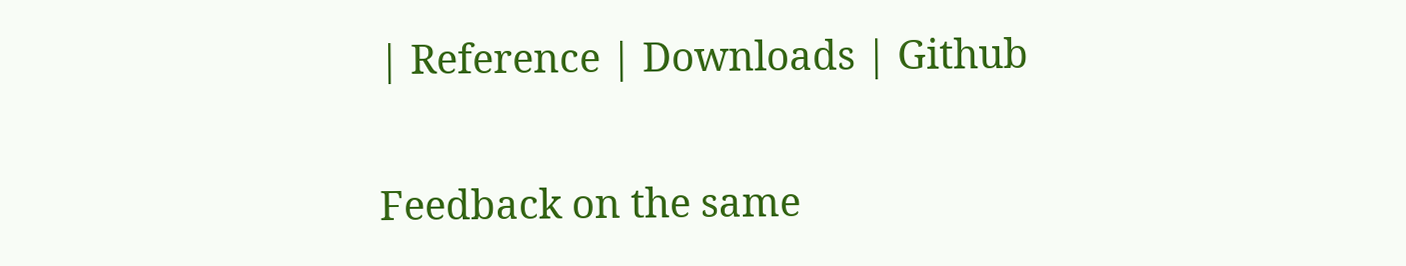| Reference | Downloads | Github

Feedback on the same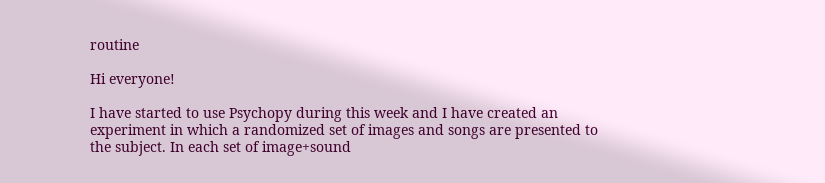routine

Hi everyone!

I have started to use Psychopy during this week and I have created an experiment in which a randomized set of images and songs are presented to the subject. In each set of image+sound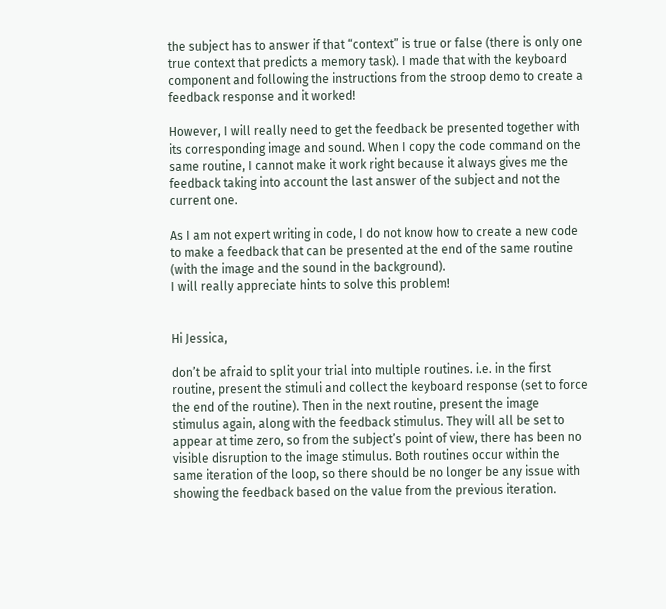the subject has to answer if that “context” is true or false (there is only one true context that predicts a memory task). I made that with the keyboard component and following the instructions from the stroop demo to create a feedback response and it worked!

However, I will really need to get the feedback be presented together with its corresponding image and sound. When I copy the code command on the same routine, I cannot make it work right because it always gives me the feedback taking into account the last answer of the subject and not the current one.

As I am not expert writing in code, I do not know how to create a new code to make a feedback that can be presented at the end of the same routine (with the image and the sound in the background).
I will really appreciate hints to solve this problem!


Hi Jessica,

don’t be afraid to split your trial into multiple routines. i.e. in the first routine, present the stimuli and collect the keyboard response (set to force the end of the routine). Then in the next routine, present the image stimulus again, along with the feedback stimulus. They will all be set to appear at time zero, so from the subject’s point of view, there has been no visible disruption to the image stimulus. Both routines occur within the same iteration of the loop, so there should be no longer be any issue with showing the feedback based on the value from the previous iteration.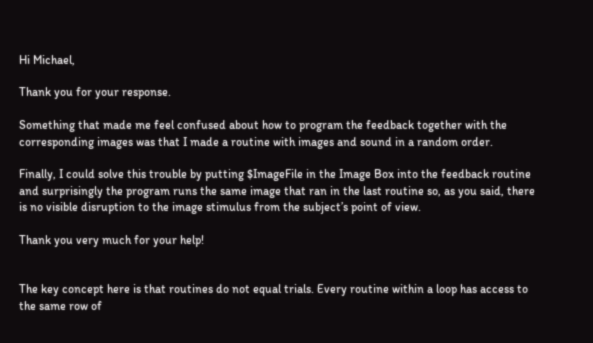Hi Michael,

Thank you for your response.

Something that made me feel confused about how to program the feedback together with the corresponding images was that I made a routine with images and sound in a random order.

Finally, I could solve this trouble by putting $ImageFile in the Image Box into the feedback routine and surprisingly the program runs the same image that ran in the last routine so, as you said, there is no visible disruption to the image stimulus from the subject’s point of view.

Thank you very much for your help!


The key concept here is that routines do not equal trials. Every routine within a loop has access to the same row of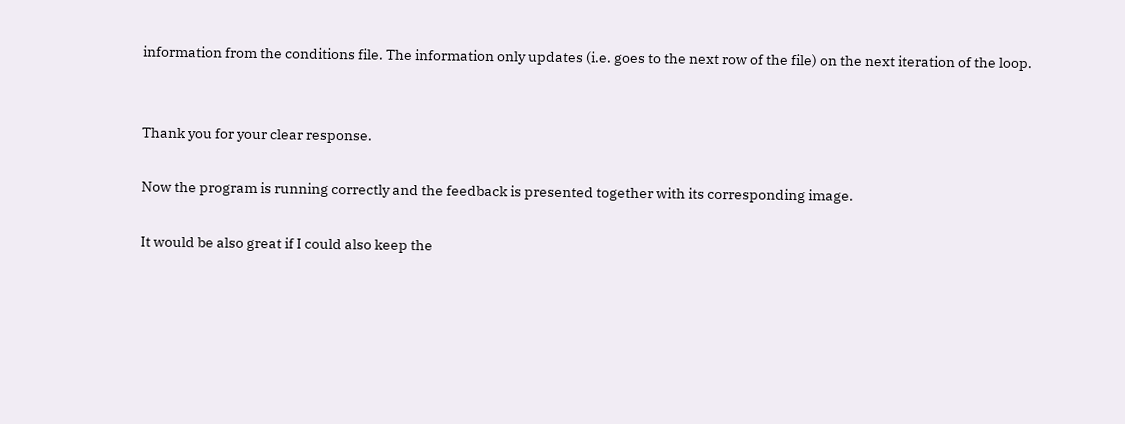information from the conditions file. The information only updates (i.e. goes to the next row of the file) on the next iteration of the loop.


Thank you for your clear response.

Now the program is running correctly and the feedback is presented together with its corresponding image.

It would be also great if I could also keep the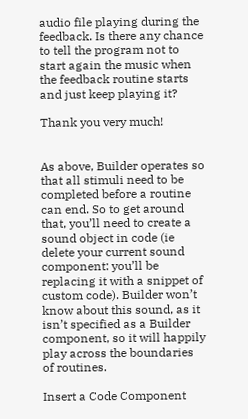audio file playing during the feedback. Is there any chance to tell the program not to start again the music when the feedback routine starts and just keep playing it?

Thank you very much!


As above, Builder operates so that all stimuli need to be completed before a routine can end. So to get around that, you’ll need to create a sound object in code (ie delete your current sound component: you’ll be replacing it with a snippet of custom code). Builder won’t know about this sound, as it isn’t specified as a Builder component, so it will happily play across the boundaries of routines.

Insert a Code Component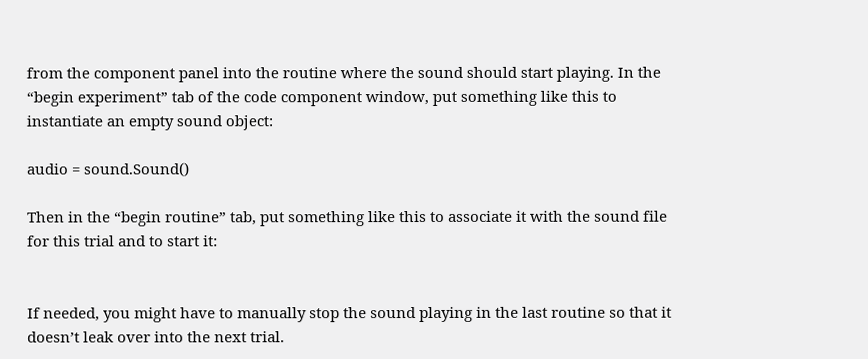from the component panel into the routine where the sound should start playing. In the “begin experiment” tab of the code component window, put something like this to instantiate an empty sound object:

audio = sound.Sound()

Then in the “begin routine” tab, put something like this to associate it with the sound file for this trial and to start it:


If needed, you might have to manually stop the sound playing in the last routine so that it doesn’t leak over into the next trial.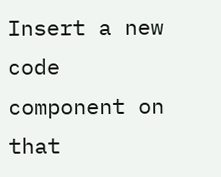Insert a new code component on that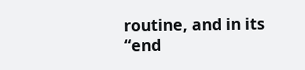routine, and in its “end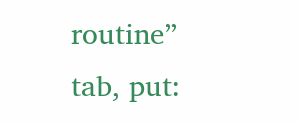routine” tab, put: